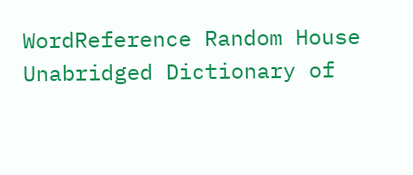WordReference Random House Unabridged Dictionary of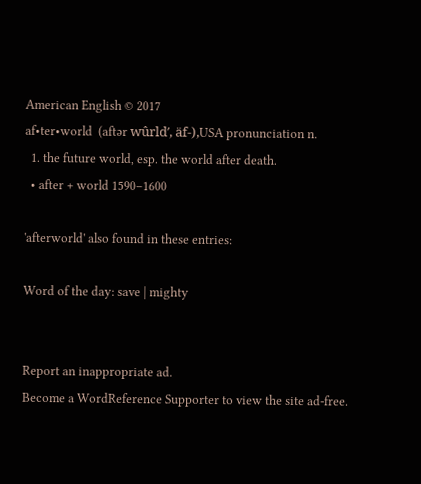American English © 2017
af•ter•world  (aftər wûrld′, äf-),USA pronunciation n.
  1. the future world, esp. the world after death.
  • after + world 1590–1600

'afterworld' also found in these entries:

Word of the day: save | mighty


Report an inappropriate ad.
Become a WordReference Supporter to view the site ad-free.